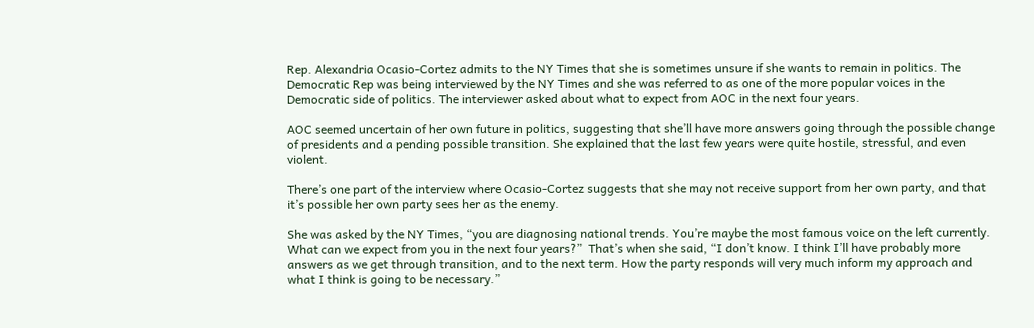Rep. Alexandria Ocasio-Cortez admits to the NY Times that she is sometimes unsure if she wants to remain in politics. The Democratic Rep was being interviewed by the NY Times and she was referred to as one of the more popular voices in the Democratic side of politics. The interviewer asked about what to expect from AOC in the next four years.

AOC seemed uncertain of her own future in politics, suggesting that she’ll have more answers going through the possible change of presidents and a pending possible transition. She explained that the last few years were quite hostile, stressful, and even violent.

There’s one part of the interview where Ocasio-Cortez suggests that she may not receive support from her own party, and that it’s possible her own party sees her as the enemy.

She was asked by the NY Times, “you are diagnosing national trends. You’re maybe the most famous voice on the left currently. What can we expect from you in the next four years?”  That’s when she said, “I don’t know. I think I’ll have probably more answers as we get through transition, and to the next term. How the party responds will very much inform my approach and what I think is going to be necessary.”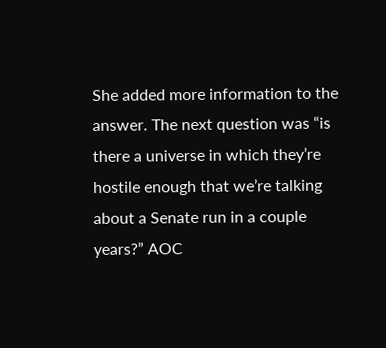She added more information to the answer. The next question was “is there a universe in which they’re hostile enough that we’re talking about a Senate run in a couple years?” AOC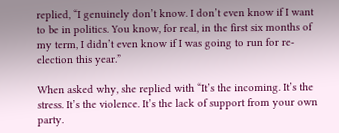replied, “I genuinely don’t know. I don’t even know if I want to be in politics. You know, for real, in the first six months of my term, I didn’t even know if I was going to run for re-election this year.”

When asked why, she replied with “It’s the incoming. It’s the stress. It’s the violence. It’s the lack of support from your own party.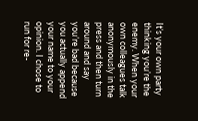It’s your own party thinking you’re the enemy. When your own colleagues talk anonymously in the press and then turn around and say you’re bad because you actually append your name to your opinion. I chose to run for re-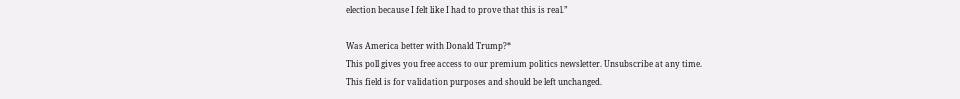election because I felt like I had to prove that this is real.”

Was America better with Donald Trump?*
This poll gives you free access to our premium politics newsletter. Unsubscribe at any time.
This field is for validation purposes and should be left unchanged.